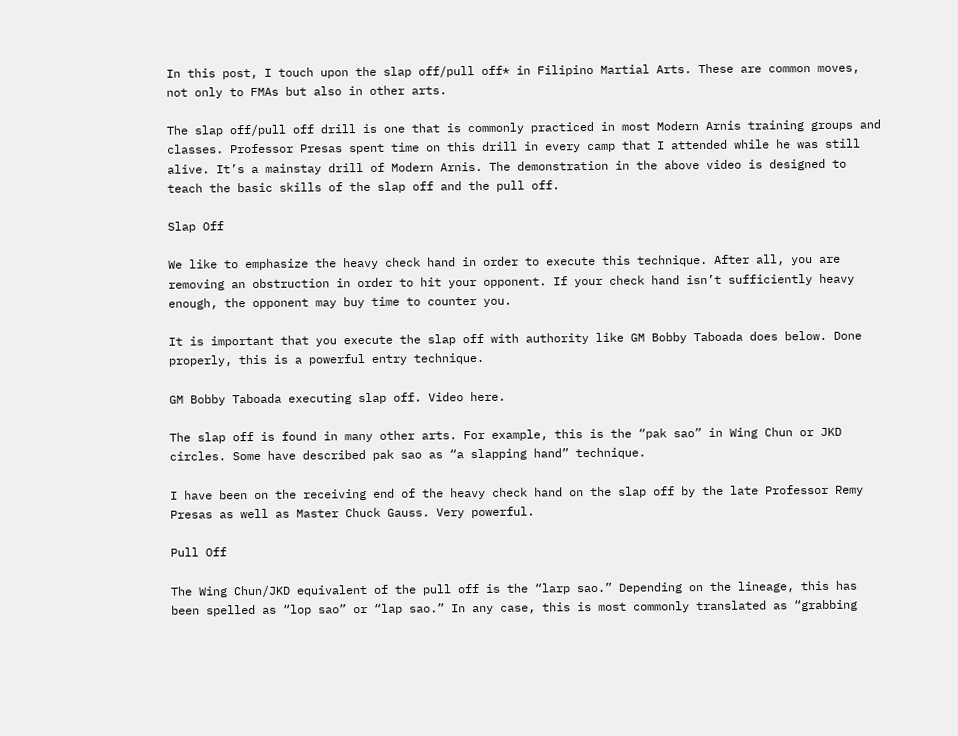In this post, I touch upon the slap off/pull off* in Filipino Martial Arts. These are common moves, not only to FMAs but also in other arts.

The slap off/pull off drill is one that is commonly practiced in most Modern Arnis training groups and classes. Professor Presas spent time on this drill in every camp that I attended while he was still alive. It’s a mainstay drill of Modern Arnis. The demonstration in the above video is designed to teach the basic skills of the slap off and the pull off.

Slap Off

We like to emphasize the heavy check hand in order to execute this technique. After all, you are removing an obstruction in order to hit your opponent. If your check hand isn’t sufficiently heavy enough, the opponent may buy time to counter you.

It is important that you execute the slap off with authority like GM Bobby Taboada does below. Done properly, this is a powerful entry technique.

GM Bobby Taboada executing slap off. Video here.

The slap off is found in many other arts. For example, this is the “pak sao” in Wing Chun or JKD circles. Some have described pak sao as “a slapping hand” technique.

I have been on the receiving end of the heavy check hand on the slap off by the late Professor Remy Presas as well as Master Chuck Gauss. Very powerful.

Pull Off

The Wing Chun/JKD equivalent of the pull off is the “larp sao.” Depending on the lineage, this has been spelled as “lop sao” or “lap sao.” In any case, this is most commonly translated as “grabbing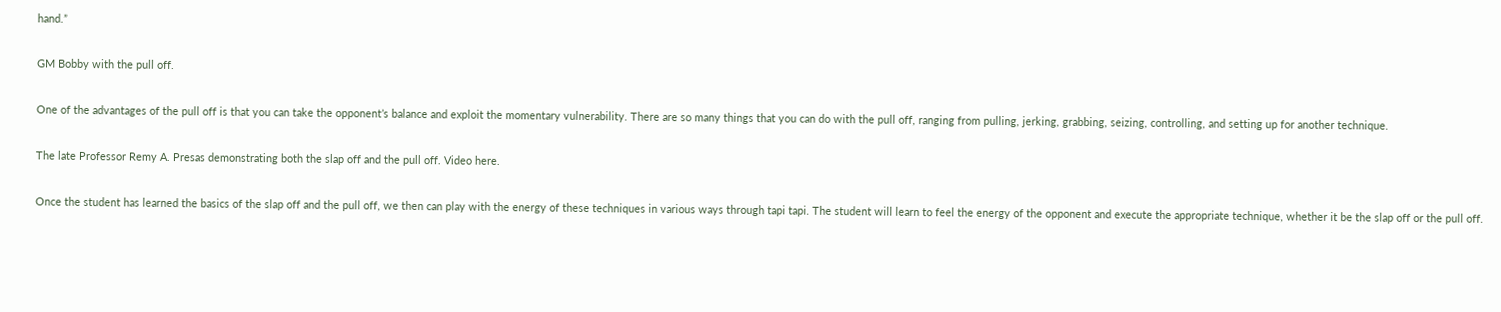hand.”

GM Bobby with the pull off.

One of the advantages of the pull off is that you can take the opponent’s balance and exploit the momentary vulnerability. There are so many things that you can do with the pull off, ranging from pulling, jerking, grabbing, seizing, controlling, and setting up for another technique.

The late Professor Remy A. Presas demonstrating both the slap off and the pull off. Video here.

Once the student has learned the basics of the slap off and the pull off, we then can play with the energy of these techniques in various ways through tapi tapi. The student will learn to feel the energy of the opponent and execute the appropriate technique, whether it be the slap off or the pull off.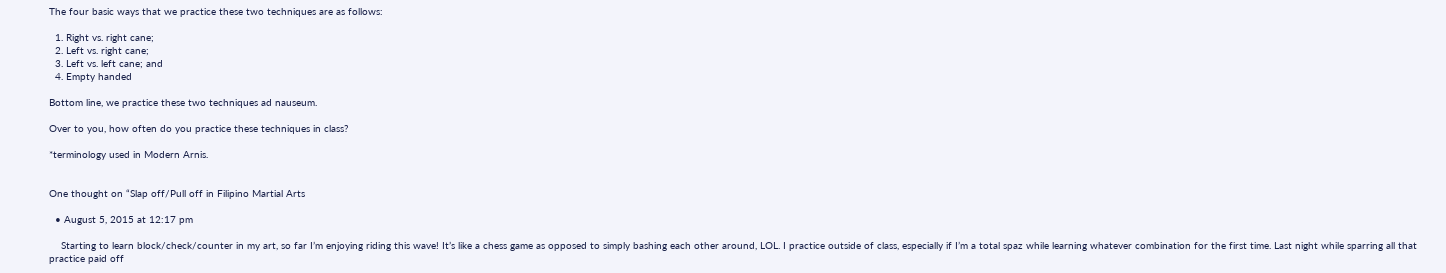The four basic ways that we practice these two techniques are as follows:

  1. Right vs. right cane;
  2. Left vs. right cane;
  3. Left vs. left cane; and
  4. Empty handed

Bottom line, we practice these two techniques ad nauseum.

Over to you, how often do you practice these techniques in class?

*terminology used in Modern Arnis.


One thought on “Slap off/Pull off in Filipino Martial Arts

  • August 5, 2015 at 12:17 pm

    Starting to learn block/check/counter in my art, so far I’m enjoying riding this wave! It’s like a chess game as opposed to simply bashing each other around, LOL. I practice outside of class, especially if I’m a total spaz while learning whatever combination for the first time. Last night while sparring all that practice paid off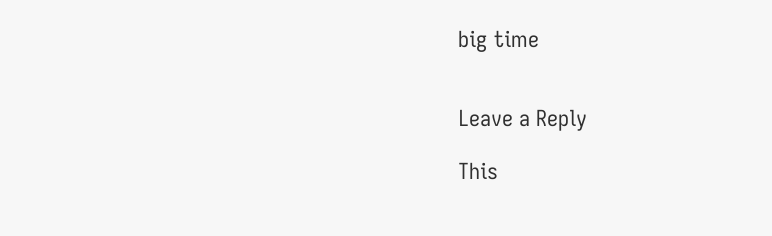big time


Leave a Reply

This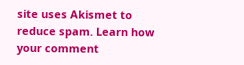site uses Akismet to reduce spam. Learn how your comment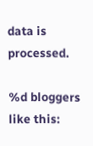data is processed.

%d bloggers like this: